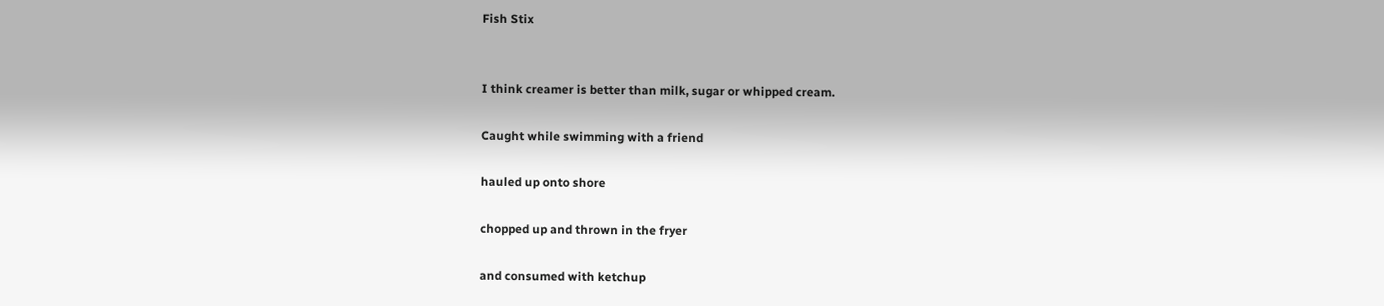Fish Stix


I think creamer is better than milk, sugar or whipped cream.

Caught while swimming with a friend

hauled up onto shore

chopped up and thrown in the fryer

and consumed with ketchup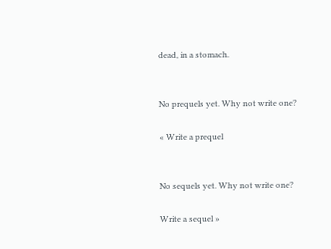dead, in a stomach.


No prequels yet. Why not write one?

« Write a prequel


No sequels yet. Why not write one?

Write a sequel »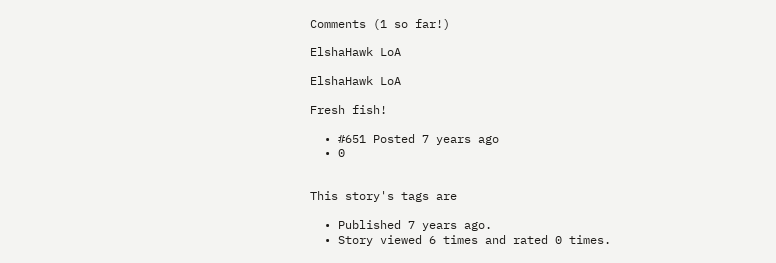Comments (1 so far!)

ElshaHawk LoA

ElshaHawk LoA

Fresh fish!

  • #651 Posted 7 years ago
  • 0


This story's tags are

  • Published 7 years ago.
  • Story viewed 6 times and rated 0 times.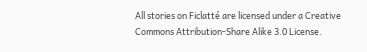All stories on Ficlatté are licensed under a Creative Commons Attribution-Share Alike 3.0 License.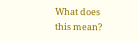What does this mean?